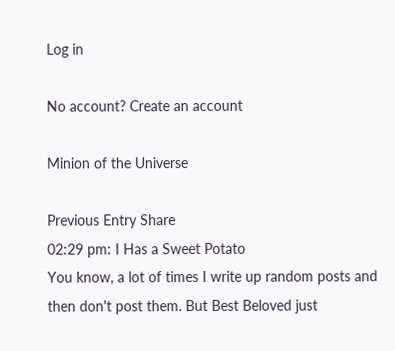Log in

No account? Create an account

Minion of the Universe

Previous Entry Share
02:29 pm: I Has a Sweet Potato
You know, a lot of times I write up random posts and then don't post them. But Best Beloved just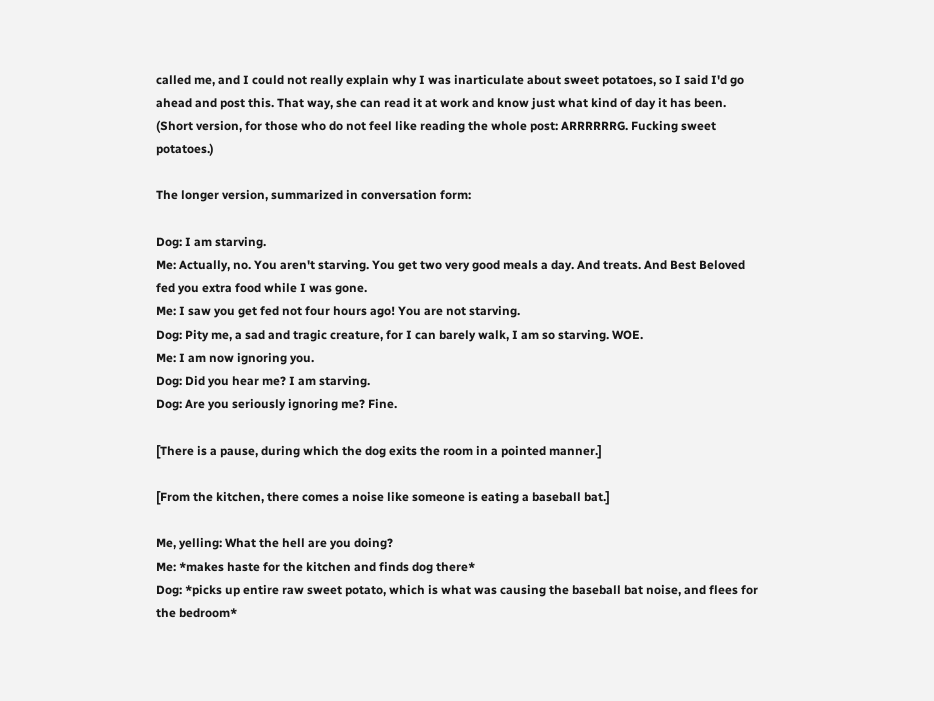called me, and I could not really explain why I was inarticulate about sweet potatoes, so I said I'd go ahead and post this. That way, she can read it at work and know just what kind of day it has been. (Short version, for those who do not feel like reading the whole post: ARRRRRRG. Fucking sweet potatoes.)

The longer version, summarized in conversation form:

Dog: I am starving.
Me: Actually, no. You aren't starving. You get two very good meals a day. And treats. And Best Beloved fed you extra food while I was gone.
Me: I saw you get fed not four hours ago! You are not starving.
Dog: Pity me, a sad and tragic creature, for I can barely walk, I am so starving. WOE.
Me: I am now ignoring you.
Dog: Did you hear me? I am starving.
Dog: Are you seriously ignoring me? Fine.

[There is a pause, during which the dog exits the room in a pointed manner.]

[From the kitchen, there comes a noise like someone is eating a baseball bat.]

Me, yelling: What the hell are you doing?
Me: *makes haste for the kitchen and finds dog there*
Dog: *picks up entire raw sweet potato, which is what was causing the baseball bat noise, and flees for the bedroom*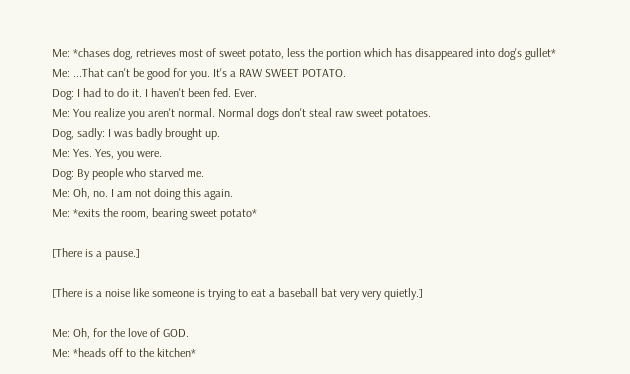Me: *chases dog, retrieves most of sweet potato, less the portion which has disappeared into dog's gullet*
Me: ...That can't be good for you. It's a RAW SWEET POTATO.
Dog: I had to do it. I haven't been fed. Ever.
Me: You realize you aren't normal. Normal dogs don't steal raw sweet potatoes.
Dog, sadly: I was badly brought up.
Me: Yes. Yes, you were.
Dog: By people who starved me.
Me: Oh, no. I am not doing this again.
Me: *exits the room, bearing sweet potato*

[There is a pause.]

[There is a noise like someone is trying to eat a baseball bat very very quietly.]

Me: Oh, for the love of GOD.
Me: *heads off to the kitchen*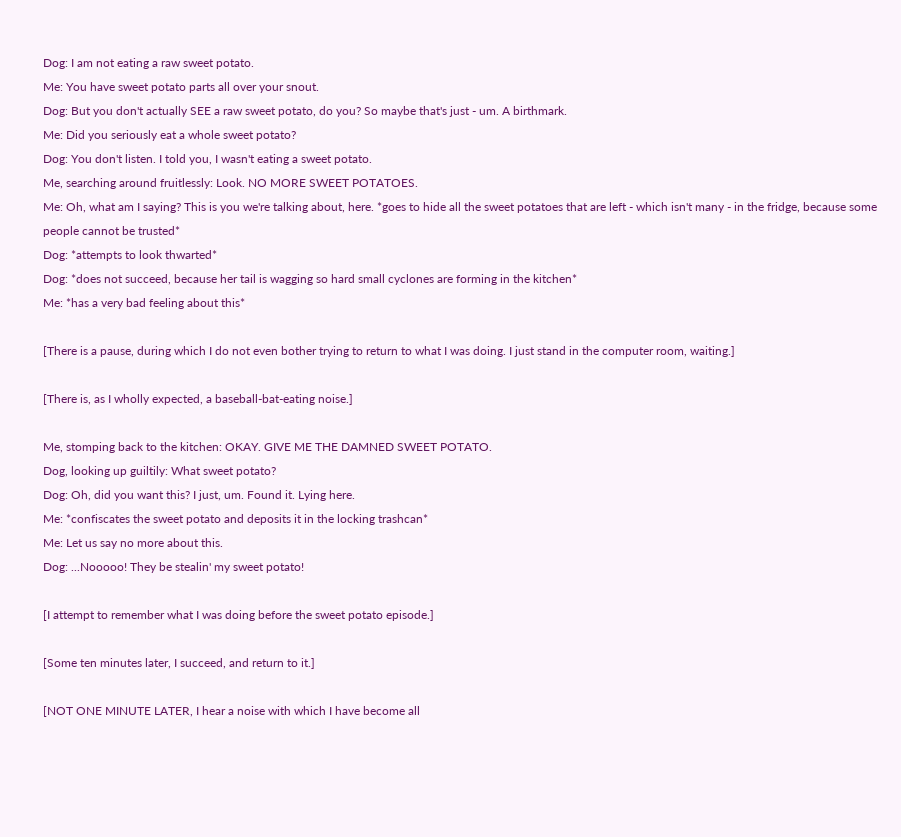Dog: I am not eating a raw sweet potato.
Me: You have sweet potato parts all over your snout.
Dog: But you don't actually SEE a raw sweet potato, do you? So maybe that's just - um. A birthmark.
Me: Did you seriously eat a whole sweet potato?
Dog: You don't listen. I told you, I wasn't eating a sweet potato.
Me, searching around fruitlessly: Look. NO MORE SWEET POTATOES.
Me: Oh, what am I saying? This is you we're talking about, here. *goes to hide all the sweet potatoes that are left - which isn't many - in the fridge, because some people cannot be trusted*
Dog: *attempts to look thwarted*
Dog: *does not succeed, because her tail is wagging so hard small cyclones are forming in the kitchen*
Me: *has a very bad feeling about this*

[There is a pause, during which I do not even bother trying to return to what I was doing. I just stand in the computer room, waiting.]

[There is, as I wholly expected, a baseball-bat-eating noise.]

Me, stomping back to the kitchen: OKAY. GIVE ME THE DAMNED SWEET POTATO.
Dog, looking up guiltily: What sweet potato?
Dog: Oh, did you want this? I just, um. Found it. Lying here.
Me: *confiscates the sweet potato and deposits it in the locking trashcan*
Me: Let us say no more about this.
Dog: ...Nooooo! They be stealin' my sweet potato!

[I attempt to remember what I was doing before the sweet potato episode.]

[Some ten minutes later, I succeed, and return to it.]

[NOT ONE MINUTE LATER, I hear a noise with which I have become all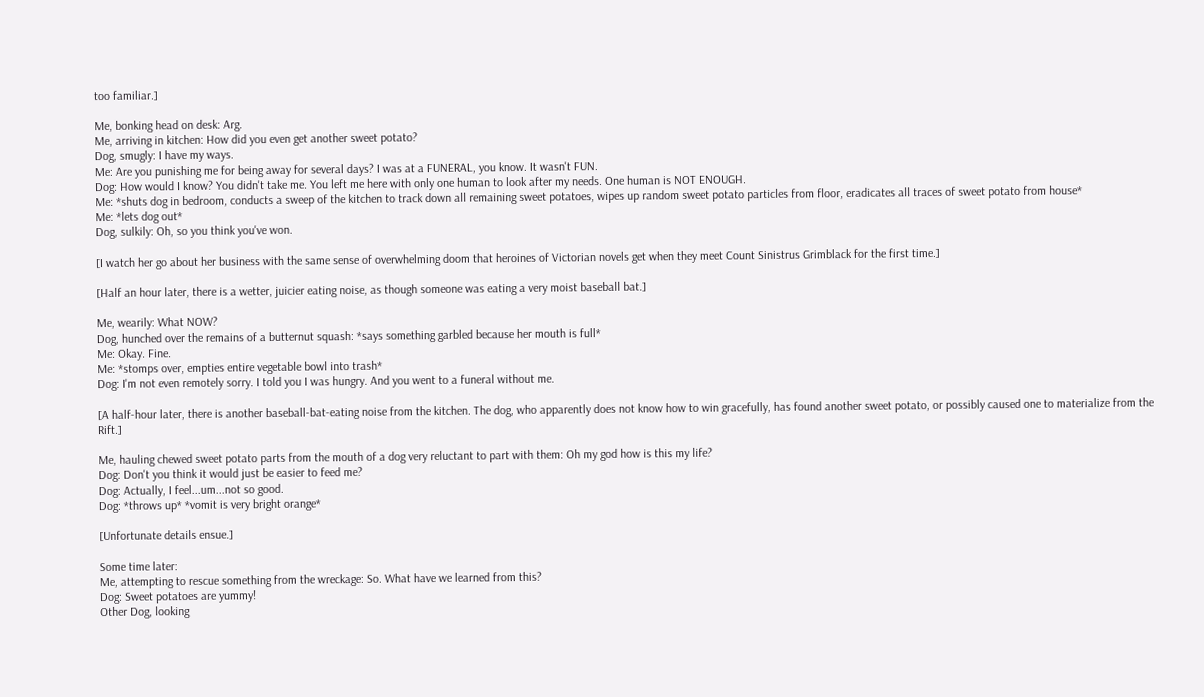too familiar.]

Me, bonking head on desk: Arg.
Me, arriving in kitchen: How did you even get another sweet potato?
Dog, smugly: I have my ways.
Me: Are you punishing me for being away for several days? I was at a FUNERAL, you know. It wasn't FUN.
Dog: How would I know? You didn't take me. You left me here with only one human to look after my needs. One human is NOT ENOUGH.
Me: *shuts dog in bedroom, conducts a sweep of the kitchen to track down all remaining sweet potatoes, wipes up random sweet potato particles from floor, eradicates all traces of sweet potato from house*
Me: *lets dog out*
Dog, sulkily: Oh, so you think you've won.

[I watch her go about her business with the same sense of overwhelming doom that heroines of Victorian novels get when they meet Count Sinistrus Grimblack for the first time.]

[Half an hour later, there is a wetter, juicier eating noise, as though someone was eating a very moist baseball bat.]

Me, wearily: What NOW?
Dog, hunched over the remains of a butternut squash: *says something garbled because her mouth is full*
Me: Okay. Fine.
Me: *stomps over, empties entire vegetable bowl into trash*
Dog: I'm not even remotely sorry. I told you I was hungry. And you went to a funeral without me.

[A half-hour later, there is another baseball-bat-eating noise from the kitchen. The dog, who apparently does not know how to win gracefully, has found another sweet potato, or possibly caused one to materialize from the Rift.]

Me, hauling chewed sweet potato parts from the mouth of a dog very reluctant to part with them: Oh my god how is this my life?
Dog: Don't you think it would just be easier to feed me?
Dog: Actually, I feel...um...not so good.
Dog: *throws up* *vomit is very bright orange*

[Unfortunate details ensue.]

Some time later:
Me, attempting to rescue something from the wreckage: So. What have we learned from this?
Dog: Sweet potatoes are yummy!
Other Dog, looking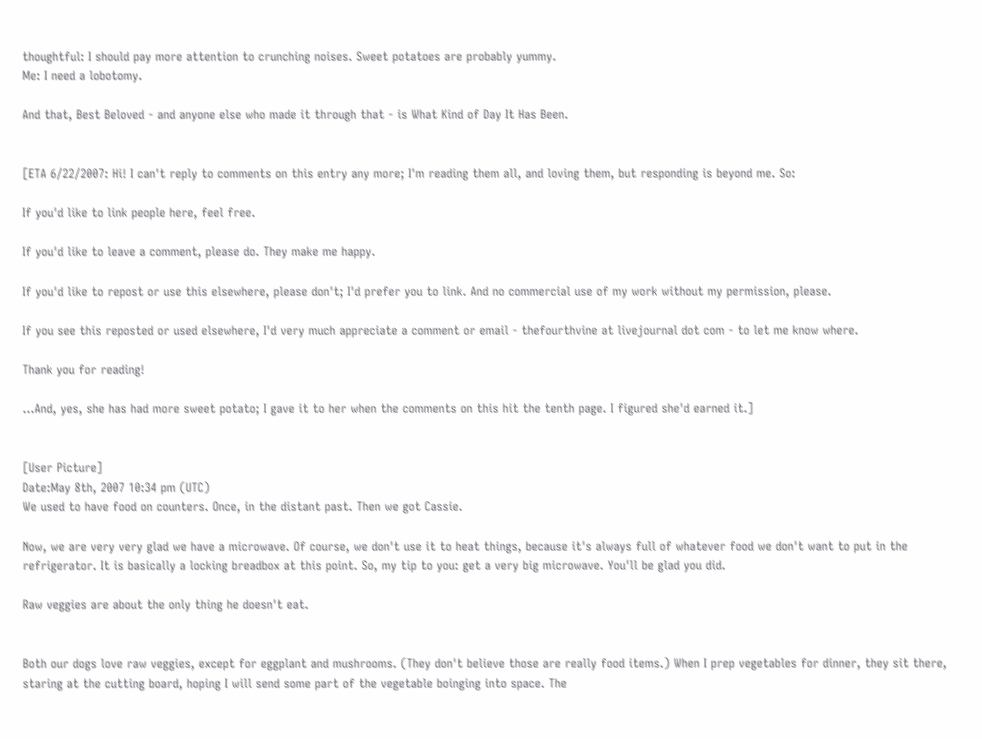thoughtful: I should pay more attention to crunching noises. Sweet potatoes are probably yummy.
Me: I need a lobotomy.

And that, Best Beloved - and anyone else who made it through that - is What Kind of Day It Has Been.


[ETA 6/22/2007: Hi! I can't reply to comments on this entry any more; I'm reading them all, and loving them, but responding is beyond me. So:

If you'd like to link people here, feel free.

If you'd like to leave a comment, please do. They make me happy.

If you'd like to repost or use this elsewhere, please don't; I'd prefer you to link. And no commercial use of my work without my permission, please.

If you see this reposted or used elsewhere, I'd very much appreciate a comment or email - thefourthvine at livejournal dot com - to let me know where.

Thank you for reading!

...And, yes, she has had more sweet potato; I gave it to her when the comments on this hit the tenth page. I figured she'd earned it.]


[User Picture]
Date:May 8th, 2007 10:34 pm (UTC)
We used to have food on counters. Once, in the distant past. Then we got Cassie.

Now, we are very very glad we have a microwave. Of course, we don't use it to heat things, because it's always full of whatever food we don't want to put in the refrigerator. It is basically a locking breadbox at this point. So, my tip to you: get a very big microwave. You'll be glad you did.

Raw veggies are about the only thing he doesn't eat.


Both our dogs love raw veggies, except for eggplant and mushrooms. (They don't believe those are really food items.) When I prep vegetables for dinner, they sit there, staring at the cutting board, hoping I will send some part of the vegetable boinging into space. The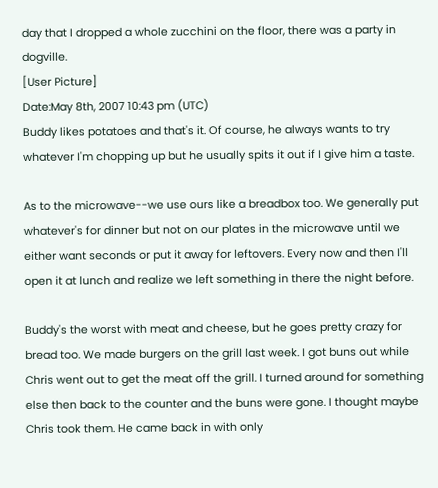day that I dropped a whole zucchini on the floor, there was a party in dogville.
[User Picture]
Date:May 8th, 2007 10:43 pm (UTC)
Buddy likes potatoes and that's it. Of course, he always wants to try whatever I'm chopping up but he usually spits it out if I give him a taste.

As to the microwave--we use ours like a breadbox too. We generally put whatever's for dinner but not on our plates in the microwave until we either want seconds or put it away for leftovers. Every now and then I'll open it at lunch and realize we left something in there the night before.

Buddy's the worst with meat and cheese, but he goes pretty crazy for bread too. We made burgers on the grill last week. I got buns out while Chris went out to get the meat off the grill. I turned around for something else then back to the counter and the buns were gone. I thought maybe Chris took them. He came back in with only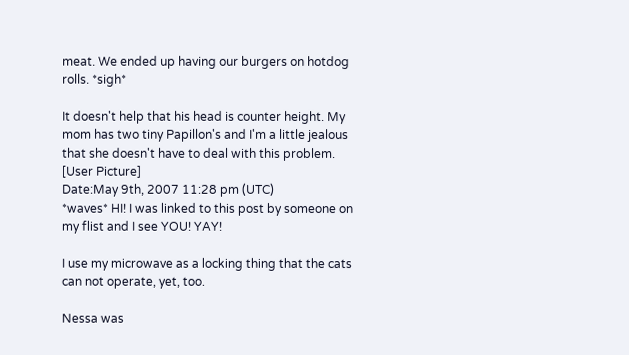meat. We ended up having our burgers on hotdog rolls. *sigh*

It doesn't help that his head is counter height. My mom has two tiny Papillon's and I'm a little jealous that she doesn't have to deal with this problem.
[User Picture]
Date:May 9th, 2007 11:28 pm (UTC)
*waves* HI! I was linked to this post by someone on my flist and I see YOU! YAY!

I use my microwave as a locking thing that the cats can not operate, yet, too.

Nessa was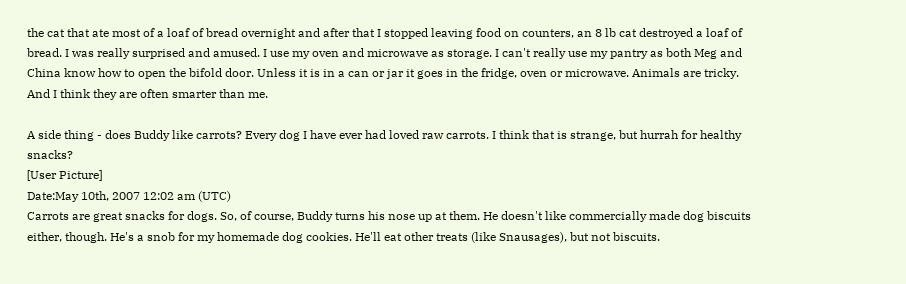the cat that ate most of a loaf of bread overnight and after that I stopped leaving food on counters, an 8 lb cat destroyed a loaf of bread. I was really surprised and amused. I use my oven and microwave as storage. I can't really use my pantry as both Meg and China know how to open the bifold door. Unless it is in a can or jar it goes in the fridge, oven or microwave. Animals are tricky. And I think they are often smarter than me.

A side thing - does Buddy like carrots? Every dog I have ever had loved raw carrots. I think that is strange, but hurrah for healthy snacks?
[User Picture]
Date:May 10th, 2007 12:02 am (UTC)
Carrots are great snacks for dogs. So, of course, Buddy turns his nose up at them. He doesn't like commercially made dog biscuits either, though. He's a snob for my homemade dog cookies. He'll eat other treats (like Snausages), but not biscuits.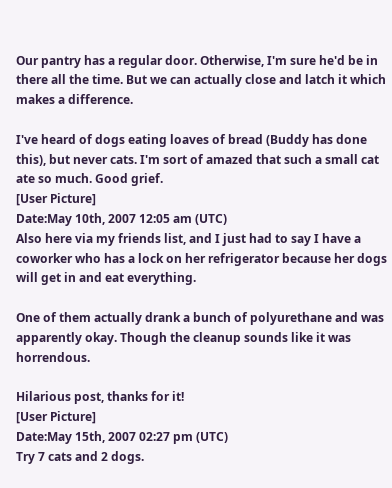Our pantry has a regular door. Otherwise, I'm sure he'd be in there all the time. But we can actually close and latch it which makes a difference.

I've heard of dogs eating loaves of bread (Buddy has done this), but never cats. I'm sort of amazed that such a small cat ate so much. Good grief.
[User Picture]
Date:May 10th, 2007 12:05 am (UTC)
Also here via my friends list, and I just had to say I have a coworker who has a lock on her refrigerator because her dogs will get in and eat everything.

One of them actually drank a bunch of polyurethane and was apparently okay. Though the cleanup sounds like it was horrendous.

Hilarious post, thanks for it!
[User Picture]
Date:May 15th, 2007 02:27 pm (UTC)
Try 7 cats and 2 dogs.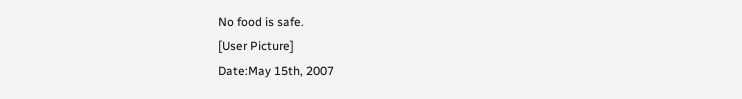No food is safe.
[User Picture]
Date:May 15th, 2007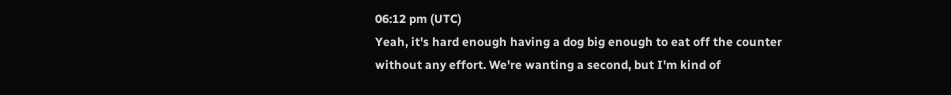06:12 pm (UTC)
Yeah, it's hard enough having a dog big enough to eat off the counter without any effort. We're wanting a second, but I'm kind of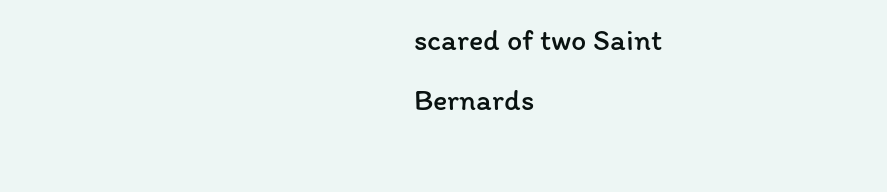scared of two Saint Bernards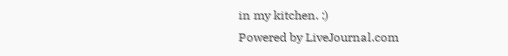in my kitchen. :)
Powered by LiveJournal.com